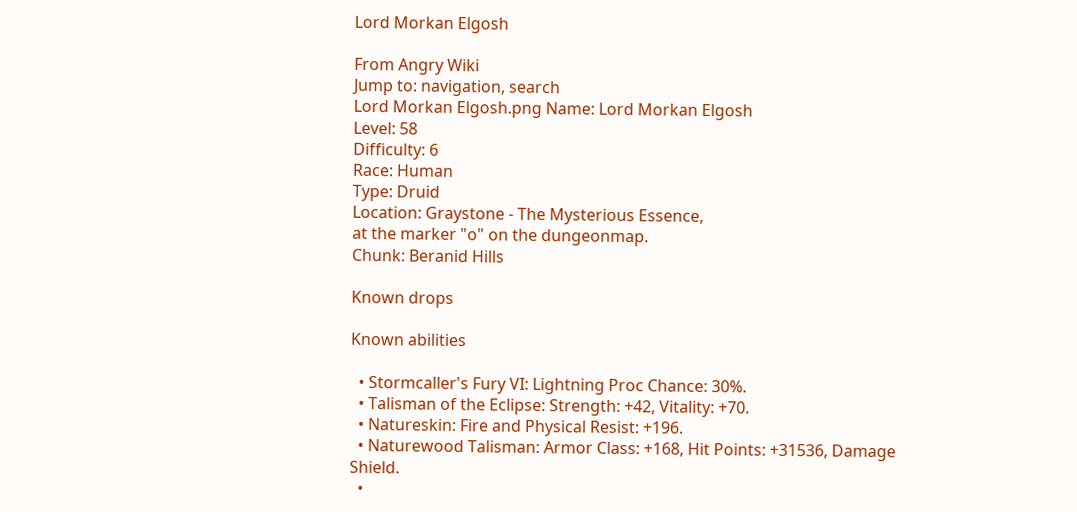Lord Morkan Elgosh

From Angry Wiki
Jump to: navigation, search
Lord Morkan Elgosh.png Name: Lord Morkan Elgosh
Level: 58
Difficulty: 6
Race: Human
Type: Druid
Location: Graystone - The Mysterious Essence,
at the marker "o" on the dungeonmap.
Chunk: Beranid Hills

Known drops

Known abilities

  • Stormcaller's Fury VI: Lightning Proc Chance: 30%.
  • Talisman of the Eclipse: Strength: +42, Vitality: +70.
  • Natureskin: Fire and Physical Resist: +196.
  • Naturewood Talisman: Armor Class: +168, Hit Points: +31536, Damage Shield.
  •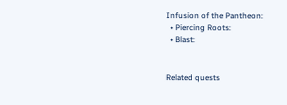Infusion of the Pantheon:
  • Piercing Roots:
  • Blast:


Related quests